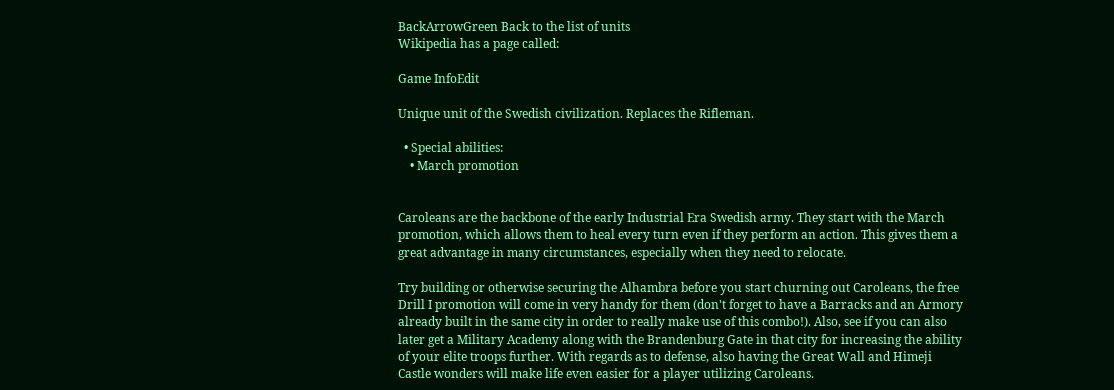BackArrowGreen Back to the list of units
Wikipedia has a page called:

Game InfoEdit

Unique unit of the Swedish civilization. Replaces the Rifleman.

  • Special abilities:
    • March promotion


Caroleans are the backbone of the early Industrial Era Swedish army. They start with the March promotion, which allows them to heal every turn even if they perform an action. This gives them a great advantage in many circumstances, especially when they need to relocate.

Try building or otherwise securing the Alhambra before you start churning out Caroleans, the free Drill I promotion will come in very handy for them (don't forget to have a Barracks and an Armory already built in the same city in order to really make use of this combo!). Also, see if you can also later get a Military Academy along with the Brandenburg Gate in that city for increasing the ability of your elite troops further. With regards as to defense, also having the Great Wall and Himeji Castle wonders will make life even easier for a player utilizing Caroleans.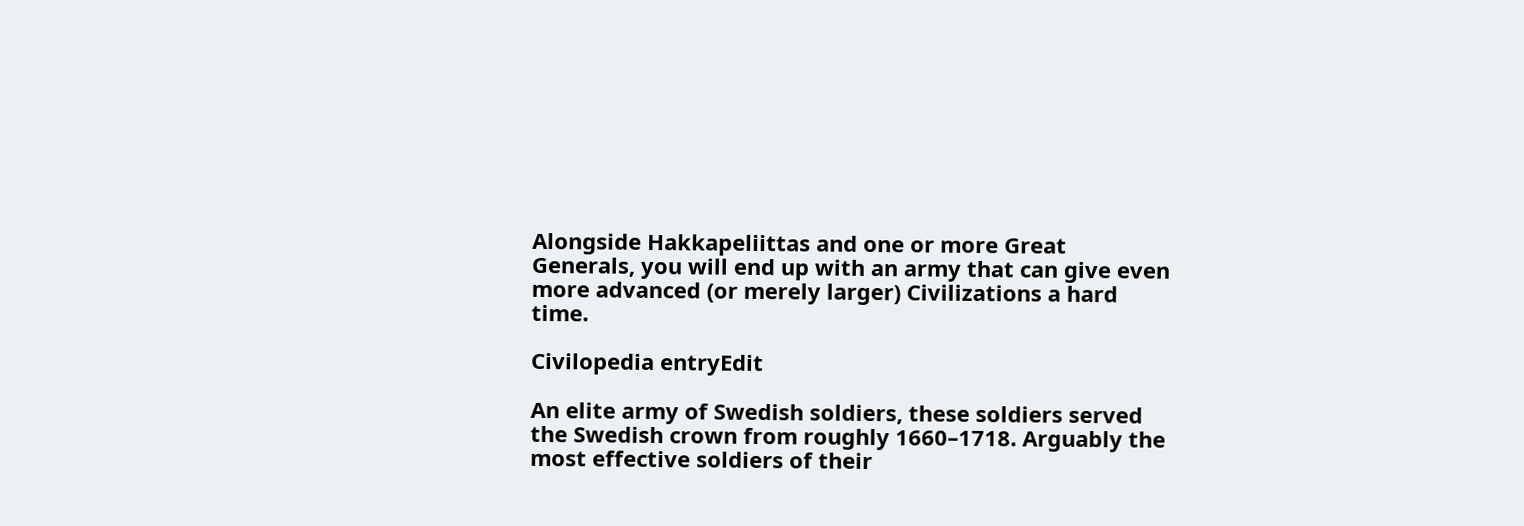Alongside Hakkapeliittas and one or more Great Generals, you will end up with an army that can give even more advanced (or merely larger) Civilizations a hard time.

Civilopedia entryEdit

An elite army of Swedish soldiers, these soldiers served the Swedish crown from roughly 1660–1718. Arguably the most effective soldiers of their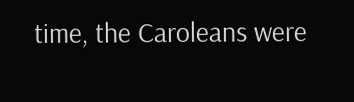time, the Caroleans were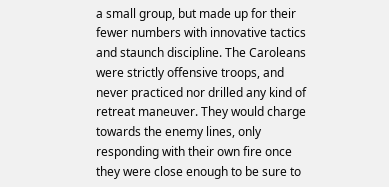a small group, but made up for their fewer numbers with innovative tactics and staunch discipline. The Caroleans were strictly offensive troops, and never practiced nor drilled any kind of retreat maneuver. They would charge towards the enemy lines, only responding with their own fire once they were close enough to be sure to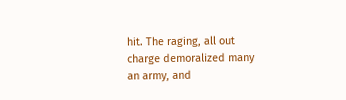hit. The raging, all out charge demoralized many an army, and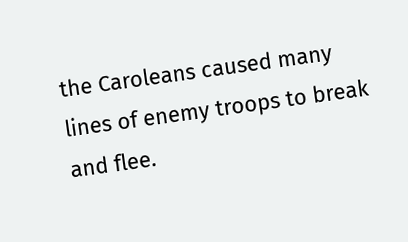the Caroleans caused many lines of enemy troops to break and flee.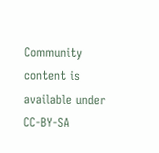Community content is available under CC-BY-SA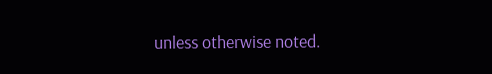unless otherwise noted.